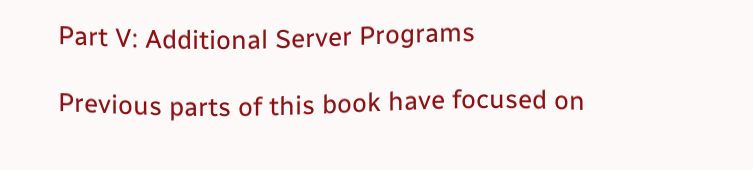Part V: Additional Server Programs

Previous parts of this book have focused on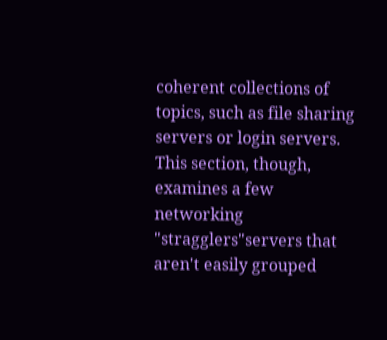coherent collections of topics, such as file sharing servers or login servers. This section, though, examines a few networking "stragglers"servers that aren't easily grouped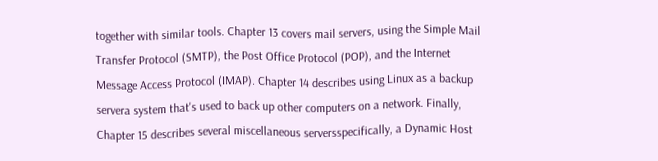together with similar tools. Chapter 13 covers mail servers, using the Simple Mail Transfer Protocol (SMTP), the Post Office Protocol (POP), and the Internet Message Access Protocol (IMAP). Chapter 14 describes using Linux as a backup servera system that's used to back up other computers on a network. Finally, Chapter 15 describes several miscellaneous serversspecifically, a Dynamic Host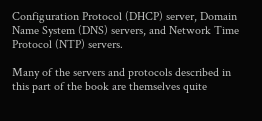Configuration Protocol (DHCP) server, Domain Name System (DNS) servers, and Network Time Protocol (NTP) servers.

Many of the servers and protocols described in this part of the book are themselves quite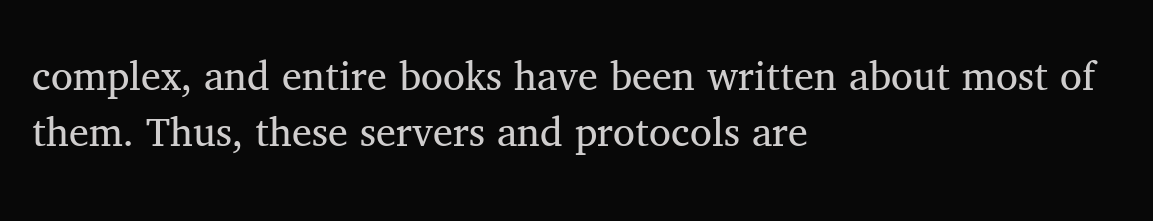complex, and entire books have been written about most of them. Thus, these servers and protocols are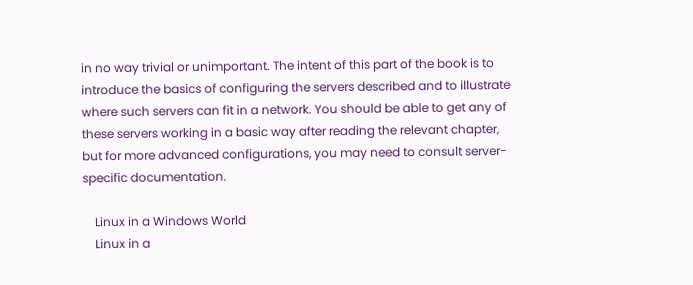in no way trivial or unimportant. The intent of this part of the book is to introduce the basics of configuring the servers described and to illustrate where such servers can fit in a network. You should be able to get any of these servers working in a basic way after reading the relevant chapter, but for more advanced configurations, you may need to consult server-specific documentation.

    Linux in a Windows World
    Linux in a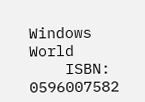Windows World
    ISBN: 0596007582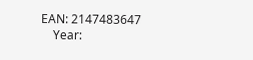EAN: 2147483647
    Year: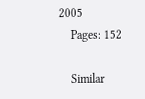2005
    Pages: 152

    Similar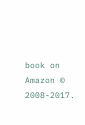book on Amazon © 2008-2017.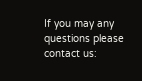If you may any questions please contact us: